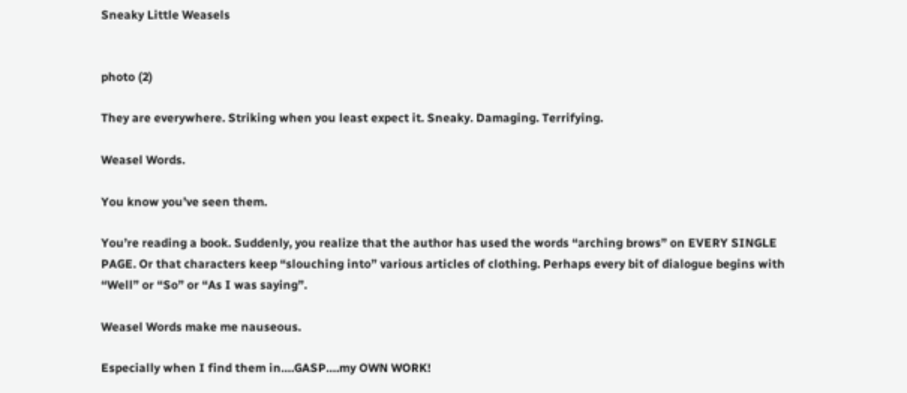Sneaky Little Weasels


photo (2)

They are everywhere. Striking when you least expect it. Sneaky. Damaging. Terrifying.

Weasel Words.

You know you’ve seen them.

You’re reading a book. Suddenly, you realize that the author has used the words “arching brows” on EVERY SINGLE PAGE. Or that characters keep “slouching into” various articles of clothing. Perhaps every bit of dialogue begins with “Well” or “So” or “As I was saying”.

Weasel Words make me nauseous.

Especially when I find them in….GASP….my OWN WORK!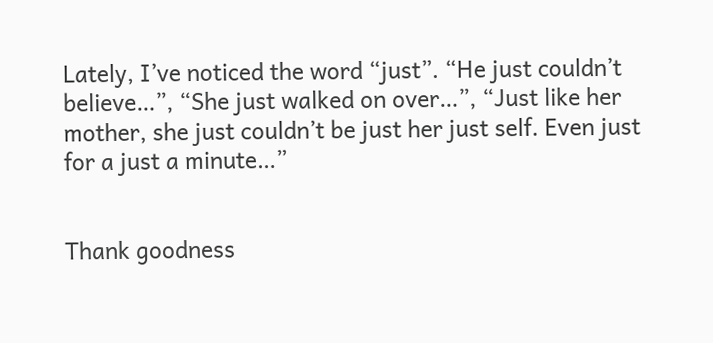Lately, I’ve noticed the word “just”. “He just couldn’t believe…”, “She just walked on over…”, “Just like her mother, she just couldn’t be just her just self. Even just for a just a minute…”


Thank goodness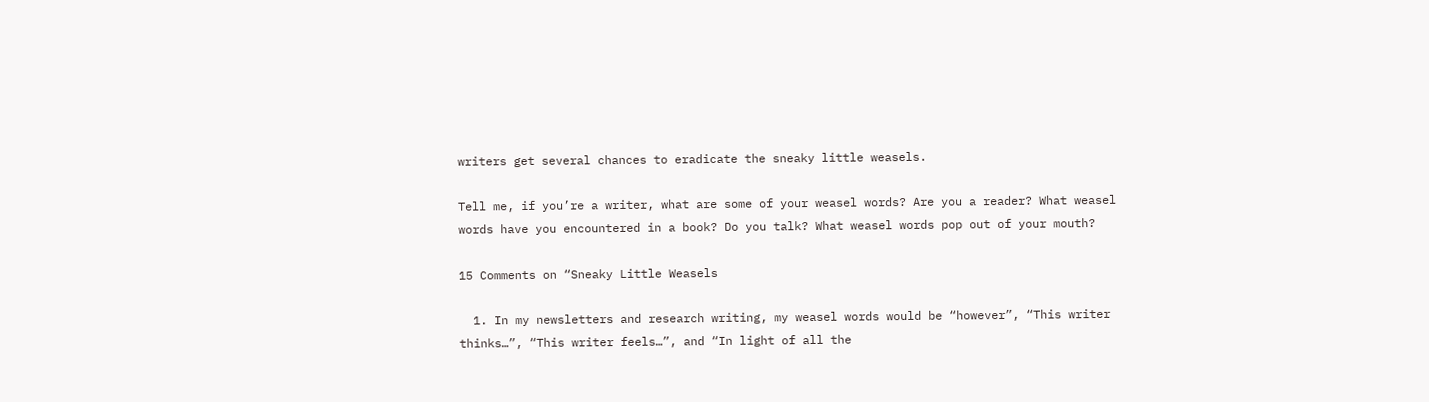writers get several chances to eradicate the sneaky little weasels.

Tell me, if you’re a writer, what are some of your weasel words? Are you a reader? What weasel words have you encountered in a book? Do you talk? What weasel words pop out of your mouth?

15 Comments on “Sneaky Little Weasels

  1. In my newsletters and research writing, my weasel words would be “however”, “This writer thinks…”, “This writer feels…”, and “In light of all the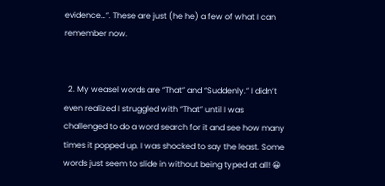evidence…”. These are just (he he) a few of what I can remember now.


  2. My weasel words are “That” and “Suddenly.” I didn’t even realized I struggled with “That” until I was challenged to do a word search for it and see how many times it popped up. I was shocked to say the least. Some words just seem to slide in without being typed at all! 😀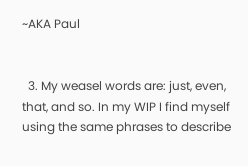~AKA Paul


  3. My weasel words are: just, even, that, and so. In my WIP I find myself using the same phrases to describe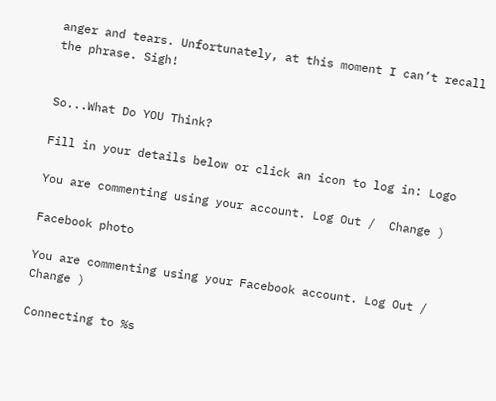anger and tears. Unfortunately, at this moment I can’t recall the phrase. Sigh!


So...What Do YOU Think?

Fill in your details below or click an icon to log in: Logo

You are commenting using your account. Log Out /  Change )

Facebook photo

You are commenting using your Facebook account. Log Out /  Change )

Connecting to %s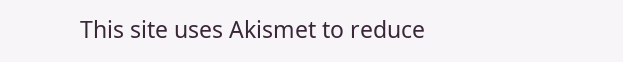This site uses Akismet to reduce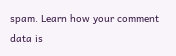spam. Learn how your comment data is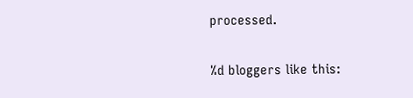processed.

%d bloggers like this: